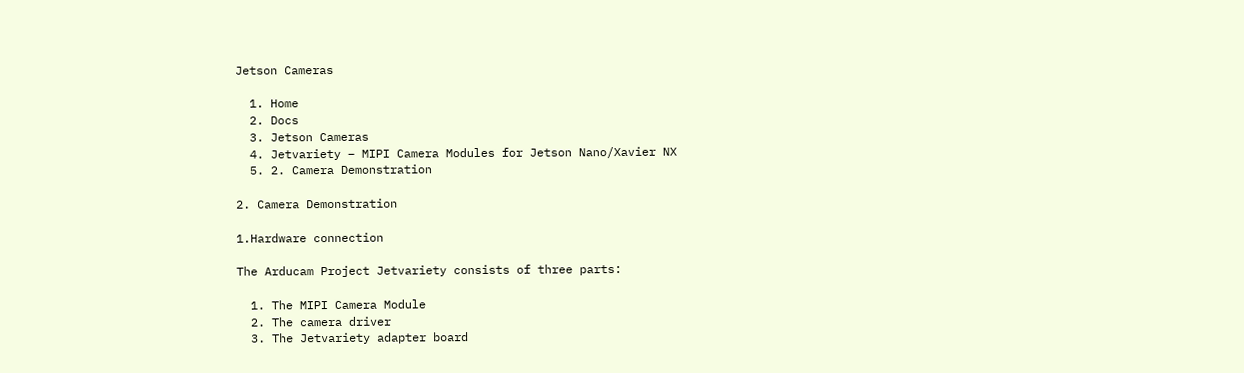Jetson Cameras

  1. Home
  2. Docs
  3. Jetson Cameras
  4. Jetvariety – MIPI Camera Modules for Jetson Nano/Xavier NX
  5. 2. Camera Demonstration

2. Camera Demonstration

1.Hardware connection

The Arducam Project Jetvariety consists of three parts:

  1. The MIPI Camera Module
  2. The camera driver
  3. The Jetvariety adapter board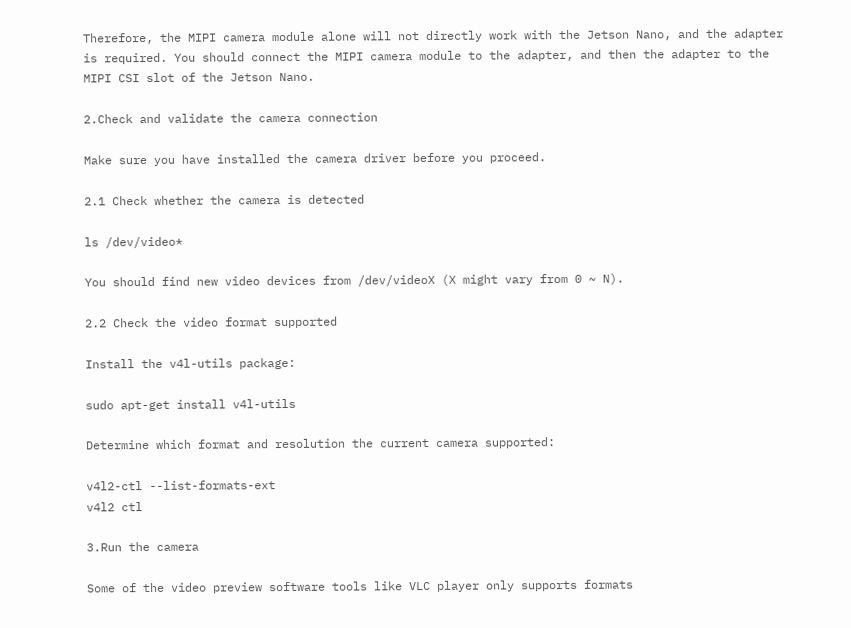Therefore, the MIPI camera module alone will not directly work with the Jetson Nano, and the adapter is required. You should connect the MIPI camera module to the adapter, and then the adapter to the MIPI CSI slot of the Jetson Nano.

2.Check and validate the camera connection

Make sure you have installed the camera driver before you proceed.

2.1 Check whether the camera is detected

ls /dev/video*

You should find new video devices from /dev/videoX (X might vary from 0 ~ N).

2.2 Check the video format supported

Install the v4l-utils package:

sudo apt-get install v4l-utils

Determine which format and resolution the current camera supported:

v4l2-ctl --list-formats-ext
v4l2 ctl

3.Run the camera

Some of the video preview software tools like VLC player only supports formats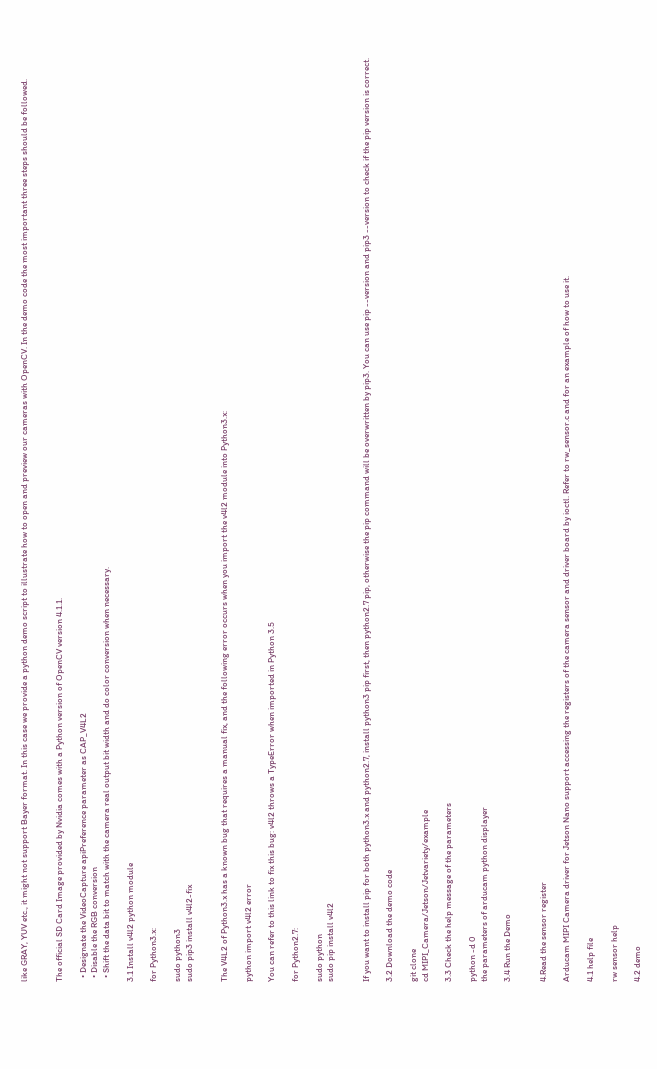like GRAY, YUV etc., it might not support Bayer format. In this case we provide a python demo script to illustrate how to open and preview our cameras with OpenCV. In the demo code the most important three steps should be followed.


The official SD Card Image provided by Nvidia comes with a Python version of OpenCV version 4.1.1.

  • Designate the VideoCapture apiPreference parameter as CAP_V4L2
  • Disable the RGB conversion
  • Shift the data bit to match with the camera real output bit width and do color conversion when necessary.

3.1 Install v4l2 python module

for Python3.x:

sudo python3
sudo pip3 install v4l2-fix


The V4L2 of Python3.x has a known bug that requires a manual fix, and the following error occurs when you import the v4l2 module into Python3.x:

python import v4l2 error

You can refer to this link to fix this bug: v4l2 throws a TypeError when imported in Python 3.5

for Python2.7:

sudo python
sudo pip install v4l2


If you want to install pip for both python3.x and python2.7, install python3 pip first, then python2.7 pip, otherwise the pip command will be overwritten by pip3. You can use pip --version and pip3 --version to check if the pip version is correct.

3.2 Download the demo code

git clone
cd MIPI_Camera/Jetson/Jetvariety/example

3.3 Check the help message of the parameters

python -d 0
the parameters of arducam python displayer

3.4 Run the Demo


4.Read the sensor register

Arducam MIPI Camera driver for Jetson Nano support accessing the registers of the camera sensor and driver board by ioctl. Refer to rw_sensor.c and for an example of how to use it.

4.1 help file

rw sensor help

4.2 demo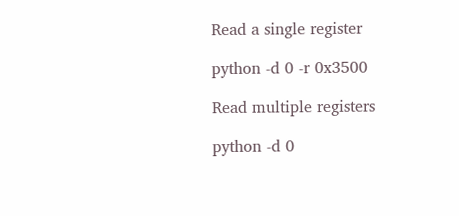Read a single register

python -d 0 -r 0x3500

Read multiple registers

python -d 0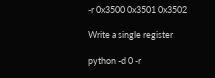-r 0x3500 0x3501 0x3502

Write a single register

python -d 0 -r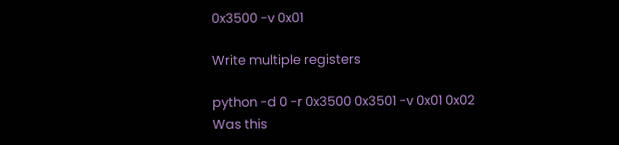0x3500 -v 0x01

Write multiple registers

python -d 0 -r 0x3500 0x3501 -v 0x01 0x02
Was this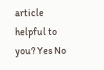article helpful to you? Yes No